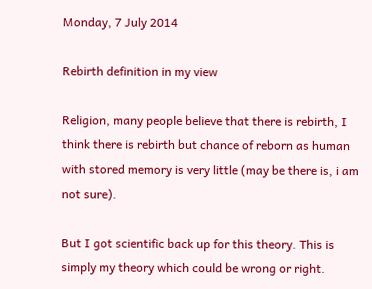Monday, 7 July 2014

Rebirth definition in my view

Religion, many people believe that there is rebirth, I think there is rebirth but chance of reborn as human with stored memory is very little (may be there is, i am not sure).

But I got scientific back up for this theory. This is simply my theory which could be wrong or right.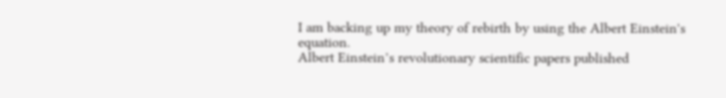I am backing up my theory of rebirth by using the Albert Einstein's equation.
Albert Einstein’s revolutionary scientific papers published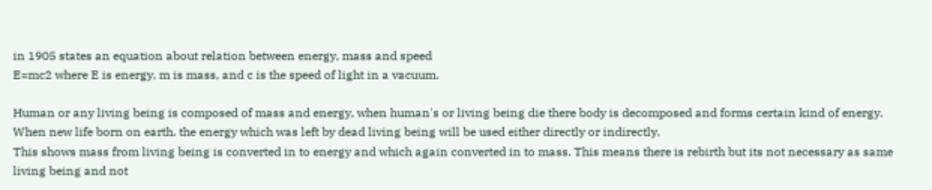in 1905 states an equation about relation between energy, mass and speed
E=mc2 where E is energy, m is mass, and c is the speed of light in a vacuum.

Human or any living being is composed of mass and energy, when human's or living being die there body is decomposed and forms certain kind of energy. When new life born on earth. the energy which was left by dead living being will be used either directly or indirectly.
This shows mass from living being is converted in to energy and which again converted in to mass. This means there is rebirth but its not necessary as same living being and not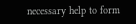necessary help to form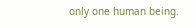only one human being.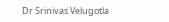Dr Srinivas Velugotla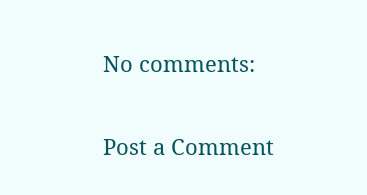No comments:

Post a Comment